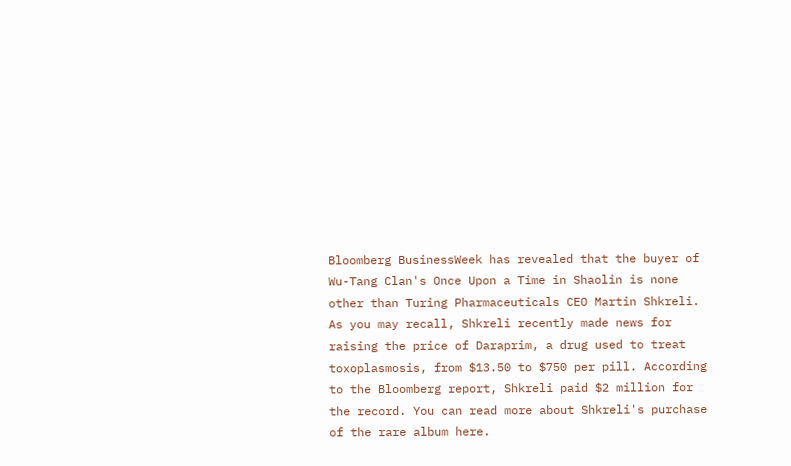Bloomberg BusinessWeek has revealed that the buyer of Wu-Tang Clan's Once Upon a Time in Shaolin is none other than Turing Pharmaceuticals CEO Martin Shkreli. As you may recall, Shkreli recently made news for raising the price of Daraprim, a drug used to treat toxoplasmosis, from $13.50 to $750 per pill. According to the Bloomberg report, Shkreli paid $2 million for the record. You can read more about Shkreli's purchase of the rare album here.